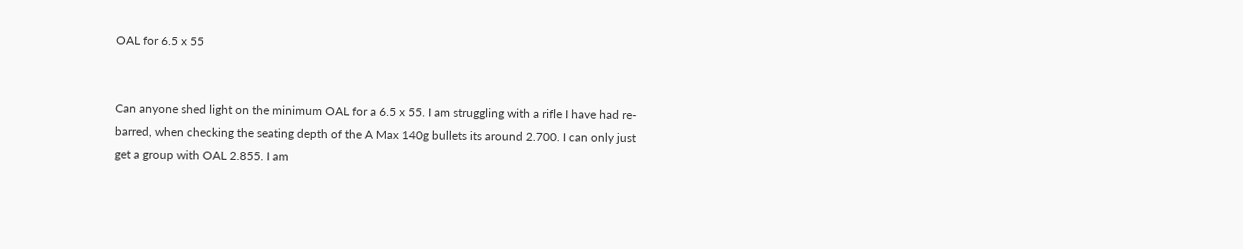OAL for 6.5 x 55


Can anyone shed light on the minimum OAL for a 6.5 x 55. I am struggling with a rifle I have had re-barred, when checking the seating depth of the A Max 140g bullets its around 2.700. I can only just get a group with OAL 2.855. I am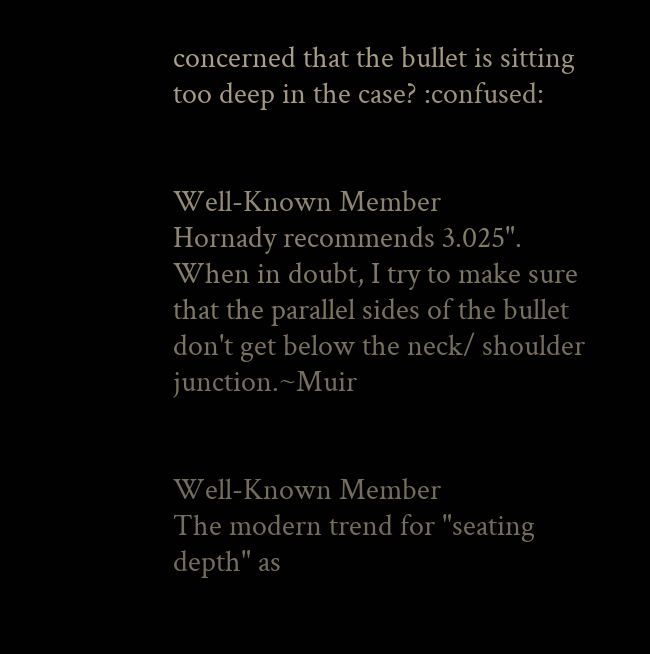concerned that the bullet is sitting too deep in the case? :confused:


Well-Known Member
Hornady recommends 3.025". When in doubt, I try to make sure that the parallel sides of the bullet don't get below the neck/ shoulder junction.~Muir


Well-Known Member
The modern trend for "seating depth" as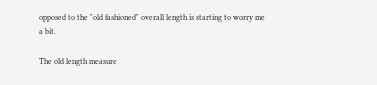opposed to the "old fashioned" overall length is starting to worry me a bit.

The old length measure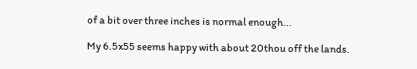of a bit over three inches is normal enough...

My 6.5x55 seems happy with about 20thou off the lands.